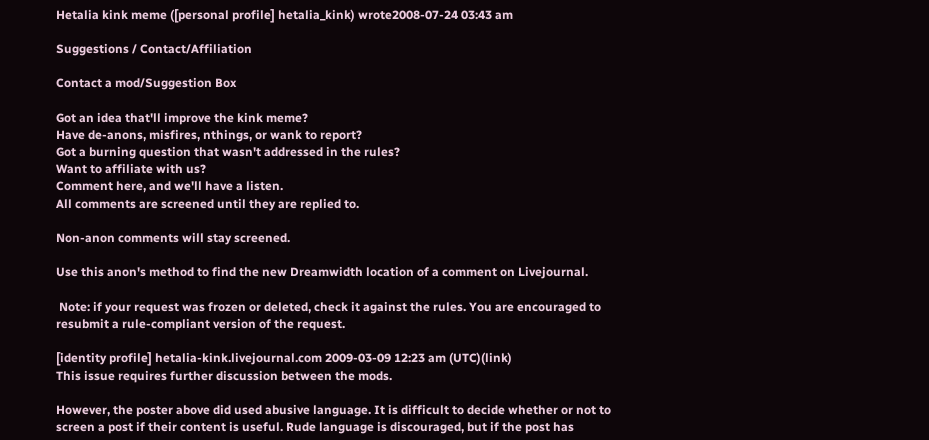Hetalia kink meme ([personal profile] hetalia_kink) wrote2008-07-24 03:43 am

Suggestions / Contact/Affiliation

Contact a mod/Suggestion Box

Got an idea that'll improve the kink meme?
Have de-anons, misfires, nthings, or wank to report?
Got a burning question that wasn't addressed in the rules?
Want to affiliate with us?
Comment here, and we'll have a listen.
All comments are screened until they are replied to.

Non-anon comments will stay screened.

Use this anon's method to find the new Dreamwidth location of a comment on Livejournal.

 Note: if your request was frozen or deleted, check it against the rules. You are encouraged to resubmit a rule-compliant version of the request.

[identity profile] hetalia-kink.livejournal.com 2009-03-09 12:23 am (UTC)(link)
This issue requires further discussion between the mods.

However, the poster above did used abusive language. It is difficult to decide whether or not to screen a post if their content is useful. Rude language is discouraged, but if the post has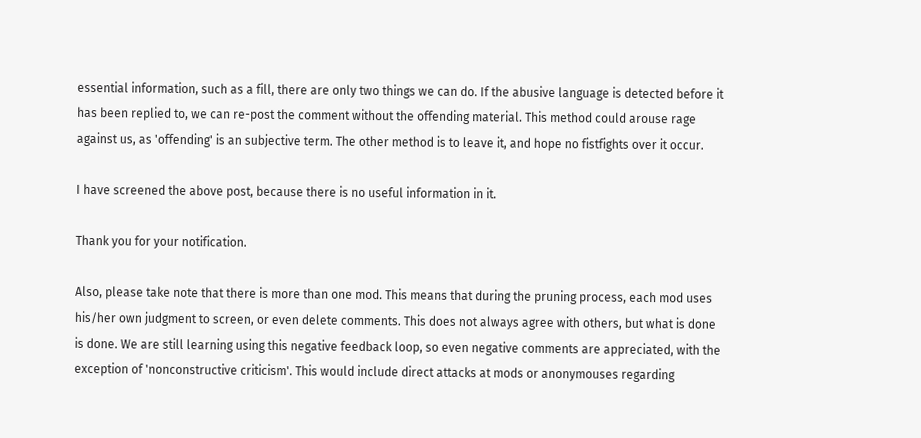essential information, such as a fill, there are only two things we can do. If the abusive language is detected before it has been replied to, we can re-post the comment without the offending material. This method could arouse rage against us, as 'offending' is an subjective term. The other method is to leave it, and hope no fistfights over it occur.

I have screened the above post, because there is no useful information in it.

Thank you for your notification.

Also, please take note that there is more than one mod. This means that during the pruning process, each mod uses his/her own judgment to screen, or even delete comments. This does not always agree with others, but what is done is done. We are still learning using this negative feedback loop, so even negative comments are appreciated, with the exception of 'nonconstructive criticism'. This would include direct attacks at mods or anonymouses regarding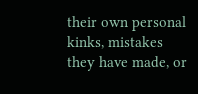their own personal kinks, mistakes they have made, or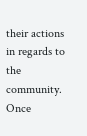their actions in regards to the community. Once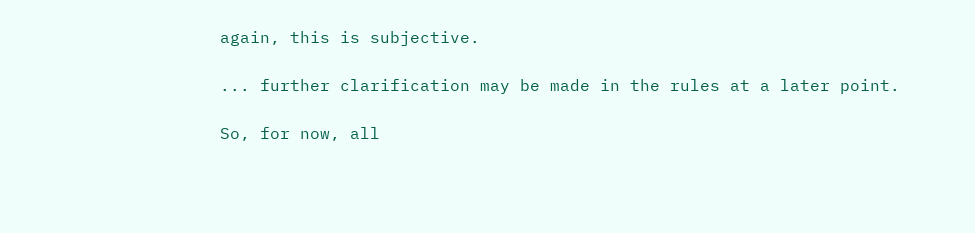again, this is subjective.

... further clarification may be made in the rules at a later point.

So, for now, all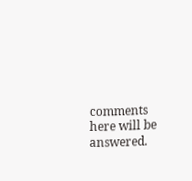comments here will be answered.